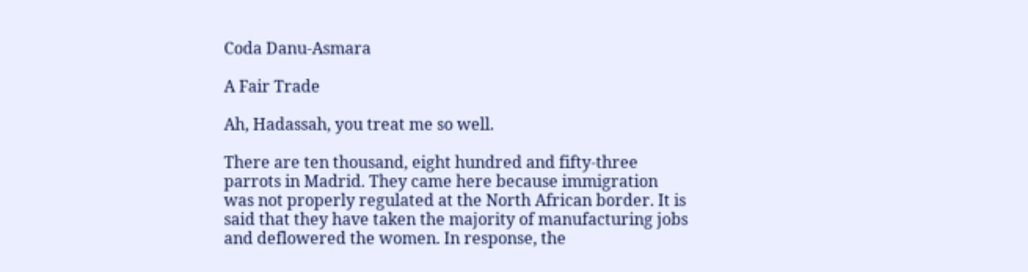Coda Danu-Asmara

A Fair Trade

Ah, Hadassah, you treat me so well.

There are ten thousand, eight hundred and fifty-three parrots in Madrid. They came here because immigration was not properly regulated at the North African border. It is said that they have taken the majority of manufacturing jobs and deflowered the women. In response, the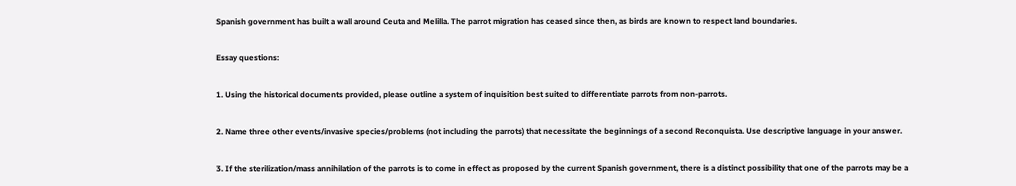Spanish government has built a wall around Ceuta and Melilla. The parrot migration has ceased since then, as birds are known to respect land boundaries.

Essay questions:

1. Using the historical documents provided, please outline a system of inquisition best suited to differentiate parrots from non-parrots.

2. Name three other events/invasive species/problems (not including the parrots) that necessitate the beginnings of a second Reconquista. Use descriptive language in your answer.

3. If the sterilization/mass annihilation of the parrots is to come in effect as proposed by the current Spanish government, there is a distinct possibility that one of the parrots may be a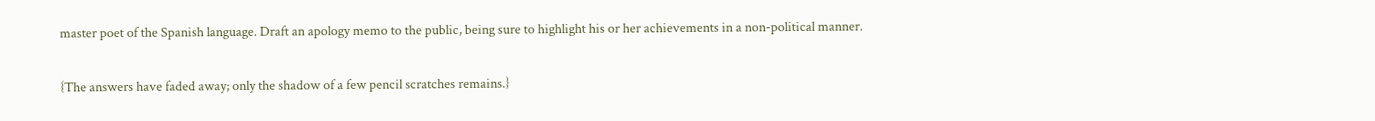master poet of the Spanish language. Draft an apology memo to the public, being sure to highlight his or her achievements in a non-political manner.

{The answers have faded away; only the shadow of a few pencil scratches remains.}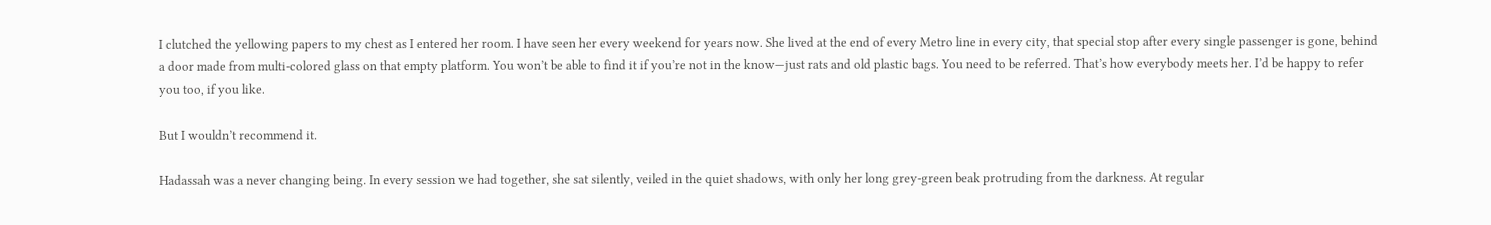I clutched the yellowing papers to my chest as I entered her room. I have seen her every weekend for years now. She lived at the end of every Metro line in every city, that special stop after every single passenger is gone, behind a door made from multi-colored glass on that empty platform. You won’t be able to find it if you’re not in the know—just rats and old plastic bags. You need to be referred. That’s how everybody meets her. I’d be happy to refer you too, if you like.

But I wouldn’t recommend it.

Hadassah was a never changing being. In every session we had together, she sat silently, veiled in the quiet shadows, with only her long grey-green beak protruding from the darkness. At regular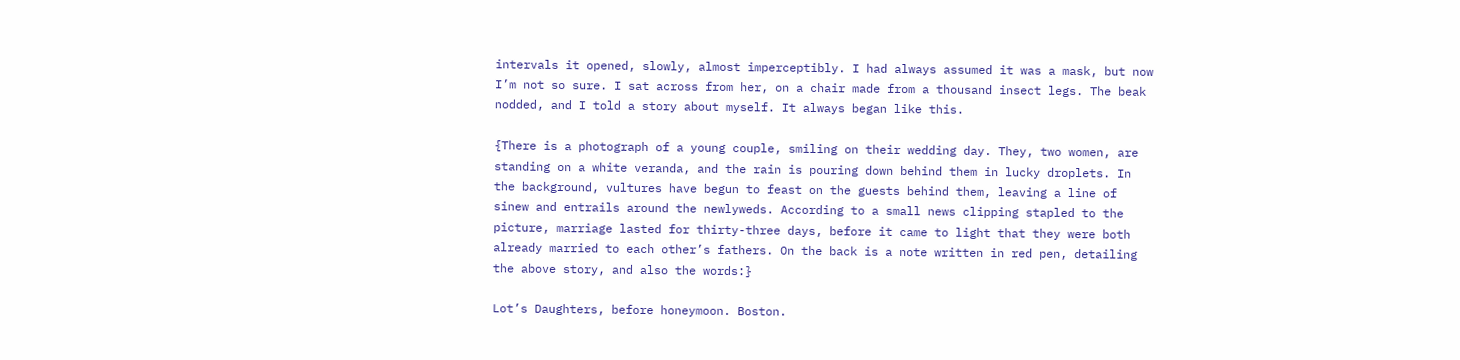intervals it opened, slowly, almost imperceptibly. I had always assumed it was a mask, but now I’m not so sure. I sat across from her, on a chair made from a thousand insect legs. The beak nodded, and I told a story about myself. It always began like this.

{There is a photograph of a young couple, smiling on their wedding day. They, two women, are standing on a white veranda, and the rain is pouring down behind them in lucky droplets. In the background, vultures have begun to feast on the guests behind them, leaving a line of sinew and entrails around the newlyweds. According to a small news clipping stapled to the picture, marriage lasted for thirty-three days, before it came to light that they were both already married to each other’s fathers. On the back is a note written in red pen, detailing the above story, and also the words:}

Lot’s Daughters, before honeymoon. Boston.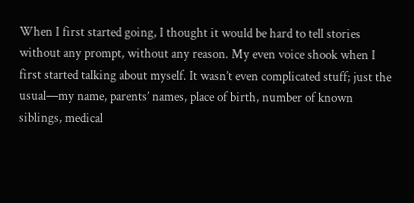When I first started going, I thought it would be hard to tell stories without any prompt, without any reason. My even voice shook when I first started talking about myself. It wasn’t even complicated stuff; just the usual—my name, parents’ names, place of birth, number of known siblings, medical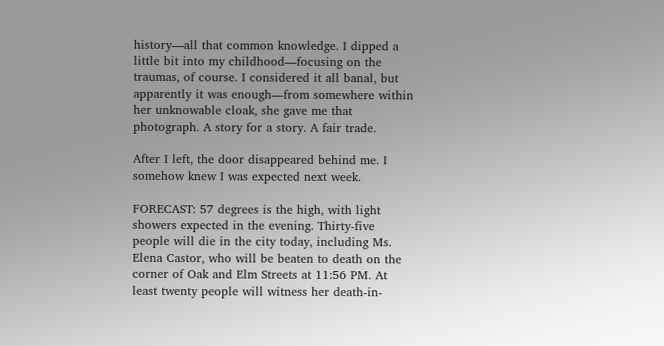history—all that common knowledge. I dipped a little bit into my childhood—focusing on the traumas, of course. I considered it all banal, but apparently it was enough—from somewhere within her unknowable cloak, she gave me that photograph. A story for a story. A fair trade.

After I left, the door disappeared behind me. I somehow knew I was expected next week.

FORECAST: 57 degrees is the high, with light showers expected in the evening. Thirty-five people will die in the city today, including Ms. Elena Castor, who will be beaten to death on the corner of Oak and Elm Streets at 11:56 PM. At least twenty people will witness her death-in-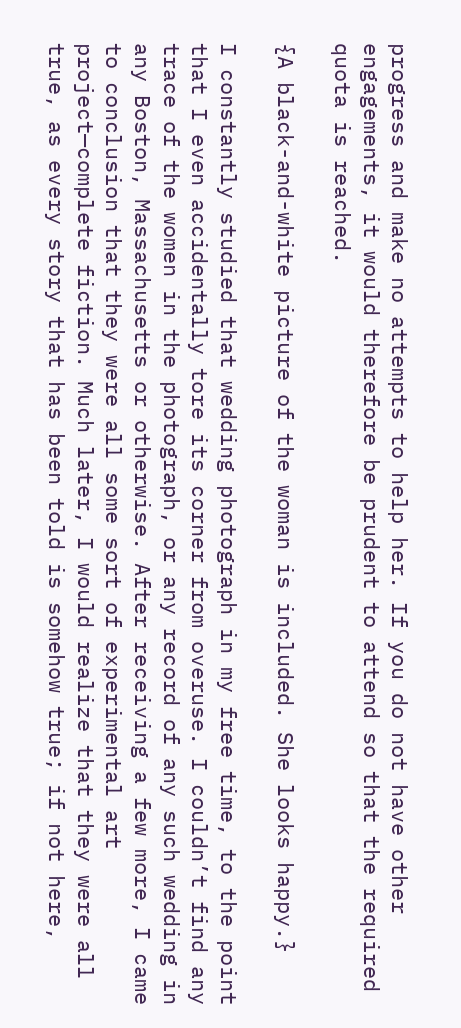progress and make no attempts to help her. If you do not have other engagements, it would therefore be prudent to attend so that the required quota is reached.

{A black-and-white picture of the woman is included. She looks happy.}

I constantly studied that wedding photograph in my free time, to the point that I even accidentally tore its corner from overuse. I couldn’t find any trace of the women in the photograph, or any record of any such wedding in any Boston, Massachusetts or otherwise. After receiving a few more, I came to conclusion that they were all some sort of experimental art project—complete fiction. Much later, I would realize that they were all true, as every story that has been told is somehow true; if not here,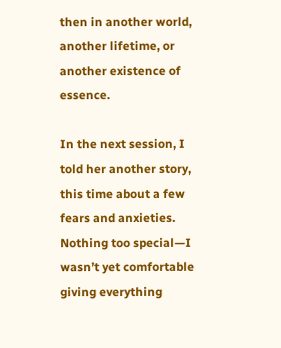then in another world, another lifetime, or another existence of essence.

In the next session, I told her another story, this time about a few fears and anxieties. Nothing too special—I wasn’t yet comfortable giving everything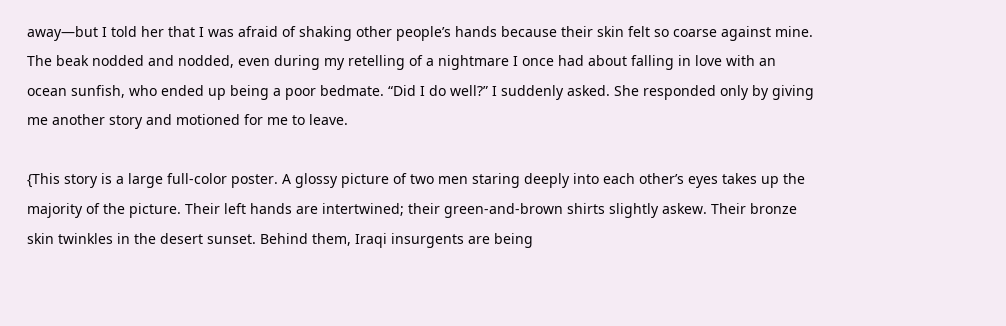away—but I told her that I was afraid of shaking other people’s hands because their skin felt so coarse against mine. The beak nodded and nodded, even during my retelling of a nightmare I once had about falling in love with an ocean sunfish, who ended up being a poor bedmate. “Did I do well?” I suddenly asked. She responded only by giving me another story and motioned for me to leave.

{This story is a large full-color poster. A glossy picture of two men staring deeply into each other’s eyes takes up the majority of the picture. Their left hands are intertwined; their green-and-brown shirts slightly askew. Their bronze skin twinkles in the desert sunset. Behind them, Iraqi insurgents are being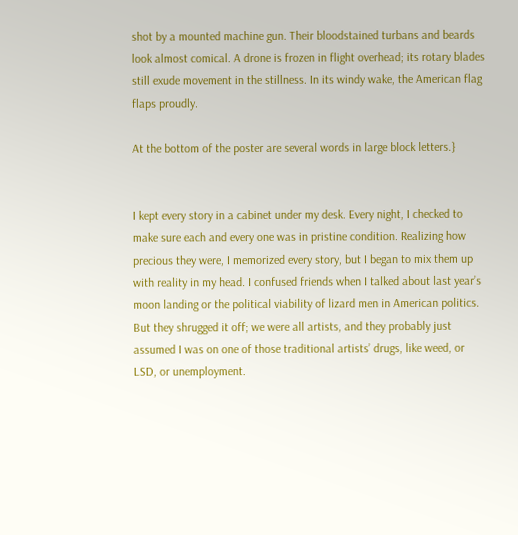shot by a mounted machine gun. Their bloodstained turbans and beards look almost comical. A drone is frozen in flight overhead; its rotary blades still exude movement in the stillness. In its windy wake, the American flag flaps proudly.

At the bottom of the poster are several words in large block letters.}


I kept every story in a cabinet under my desk. Every night, I checked to make sure each and every one was in pristine condition. Realizing how precious they were, I memorized every story, but I began to mix them up with reality in my head. I confused friends when I talked about last year’s moon landing or the political viability of lizard men in American politics. But they shrugged it off; we were all artists, and they probably just assumed I was on one of those traditional artists’ drugs, like weed, or LSD, or unemployment.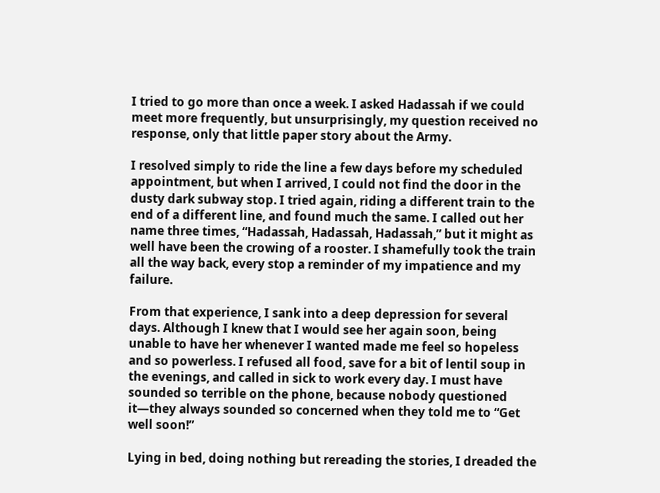I tried to go more than once a week. I asked Hadassah if we could meet more frequently, but unsurprisingly, my question received no response, only that little paper story about the Army.

I resolved simply to ride the line a few days before my scheduled appointment, but when I arrived, I could not find the door in the dusty dark subway stop. I tried again, riding a different train to the end of a different line, and found much the same. I called out her name three times, “Hadassah, Hadassah, Hadassah,” but it might as well have been the crowing of a rooster. I shamefully took the train all the way back, every stop a reminder of my impatience and my failure.

From that experience, I sank into a deep depression for several days. Although I knew that I would see her again soon, being unable to have her whenever I wanted made me feel so hopeless and so powerless. I refused all food, save for a bit of lentil soup in the evenings, and called in sick to work every day. I must have sounded so terrible on the phone, because nobody questioned it—they always sounded so concerned when they told me to “Get well soon!”

Lying in bed, doing nothing but rereading the stories, I dreaded the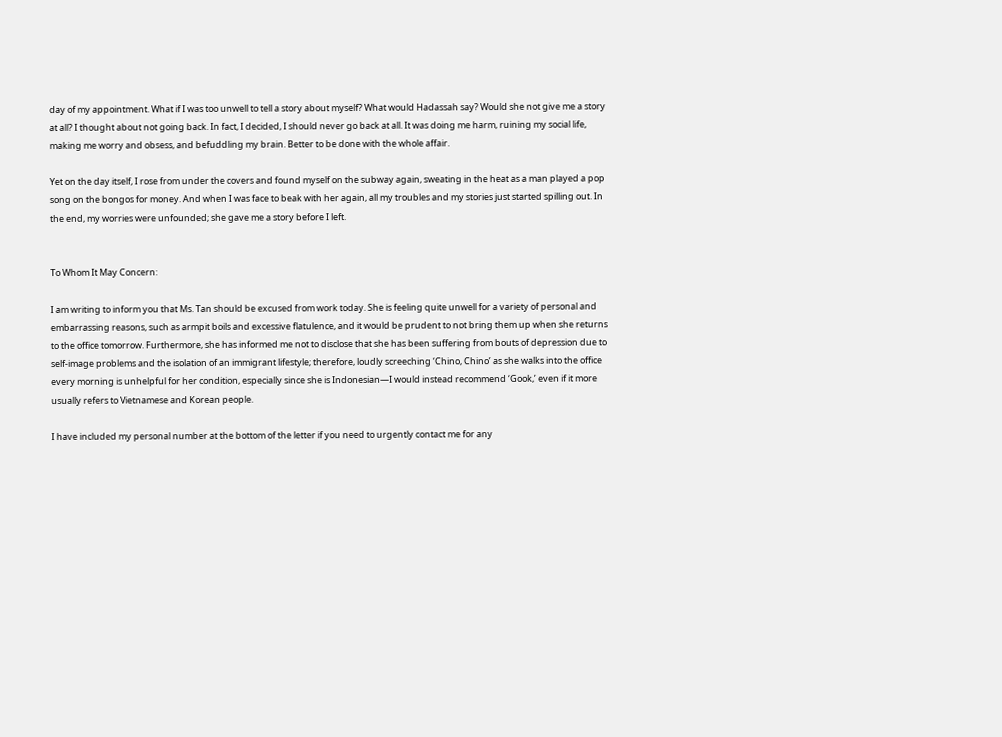day of my appointment. What if I was too unwell to tell a story about myself? What would Hadassah say? Would she not give me a story at all? I thought about not going back. In fact, I decided, I should never go back at all. It was doing me harm, ruining my social life, making me worry and obsess, and befuddling my brain. Better to be done with the whole affair.

Yet on the day itself, I rose from under the covers and found myself on the subway again, sweating in the heat as a man played a pop song on the bongos for money. And when I was face to beak with her again, all my troubles and my stories just started spilling out. In the end, my worries were unfounded; she gave me a story before I left.


To Whom It May Concern:

I am writing to inform you that Ms. Tan should be excused from work today. She is feeling quite unwell for a variety of personal and embarrassing reasons, such as armpit boils and excessive flatulence, and it would be prudent to not bring them up when she returns to the office tomorrow. Furthermore, she has informed me not to disclose that she has been suffering from bouts of depression due to self-image problems and the isolation of an immigrant lifestyle; therefore, loudly screeching ‘Chino, Chino’ as she walks into the office every morning is unhelpful for her condition, especially since she is Indonesian—I would instead recommend ‘Gook,’ even if it more usually refers to Vietnamese and Korean people.

I have included my personal number at the bottom of the letter if you need to urgently contact me for any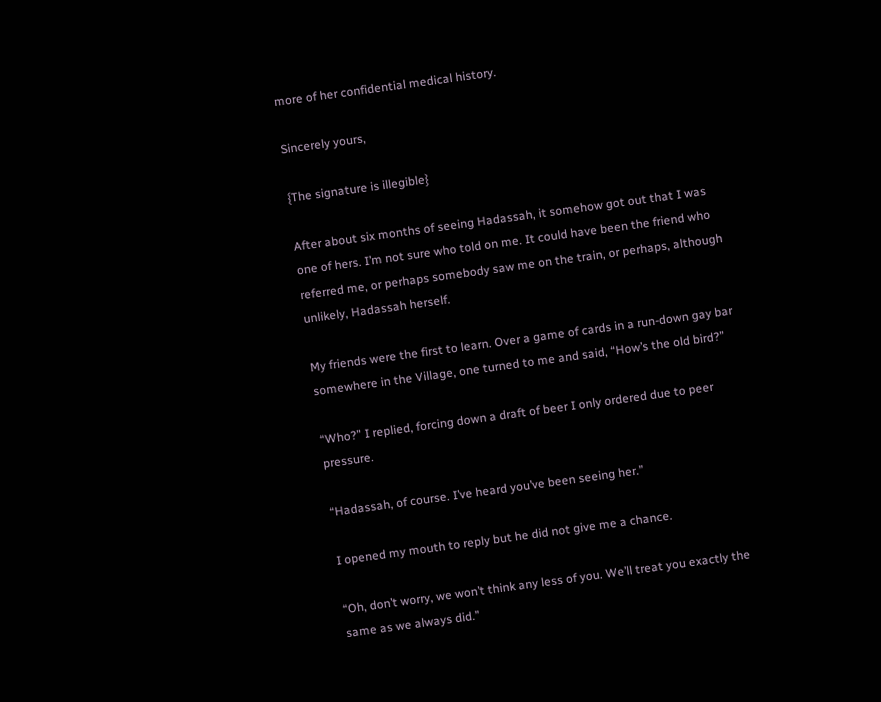more of her confidential medical history.

Sincerely yours,

{The signature is illegible}

After about six months of seeing Hadassah, it somehow got out that I was one of hers. I’m not sure who told on me. It could have been the friend who referred me, or perhaps somebody saw me on the train, or perhaps, although unlikely, Hadassah herself.

My friends were the first to learn. Over a game of cards in a run-down gay bar somewhere in the Village, one turned to me and said, “How’s the old bird?”

“Who?” I replied, forcing down a draft of beer I only ordered due to peer pressure.

“Hadassah, of course. I’ve heard you’ve been seeing her.”

I opened my mouth to reply but he did not give me a chance.

“Oh, don’t worry, we won’t think any less of you. We’ll treat you exactly the same as we always did.”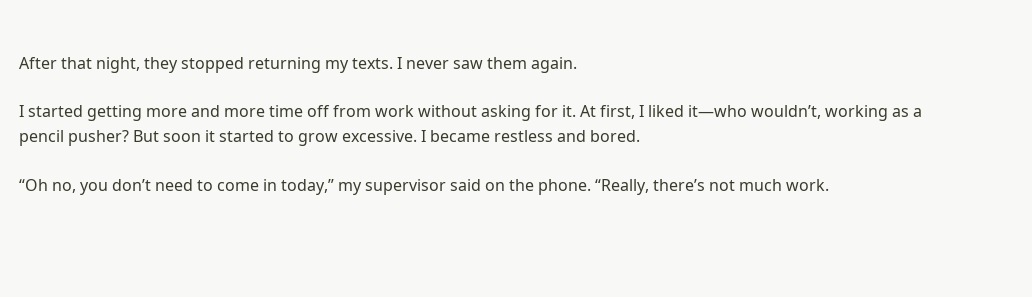After that night, they stopped returning my texts. I never saw them again.

I started getting more and more time off from work without asking for it. At first, I liked it—who wouldn’t, working as a pencil pusher? But soon it started to grow excessive. I became restless and bored.

“Oh no, you don’t need to come in today,” my supervisor said on the phone. “Really, there’s not much work.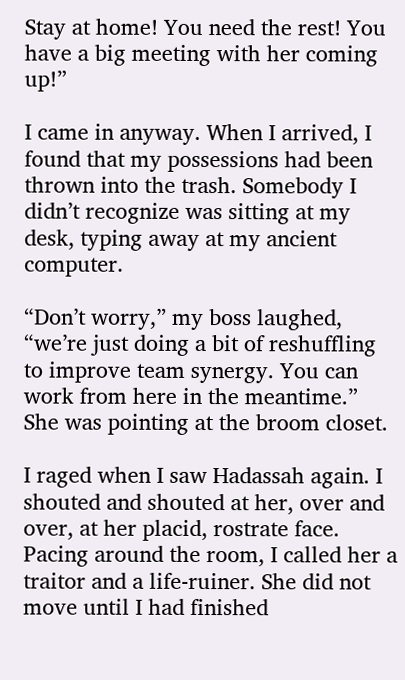Stay at home! You need the rest! You have a big meeting with her coming up!”

I came in anyway. When I arrived, I found that my possessions had been thrown into the trash. Somebody I didn’t recognize was sitting at my desk, typing away at my ancient computer.

“Don’t worry,” my boss laughed, “we’re just doing a bit of reshuffling to improve team synergy. You can work from here in the meantime.” She was pointing at the broom closet.

I raged when I saw Hadassah again. I shouted and shouted at her, over and over, at her placid, rostrate face. Pacing around the room, I called her a traitor and a life-ruiner. She did not move until I had finished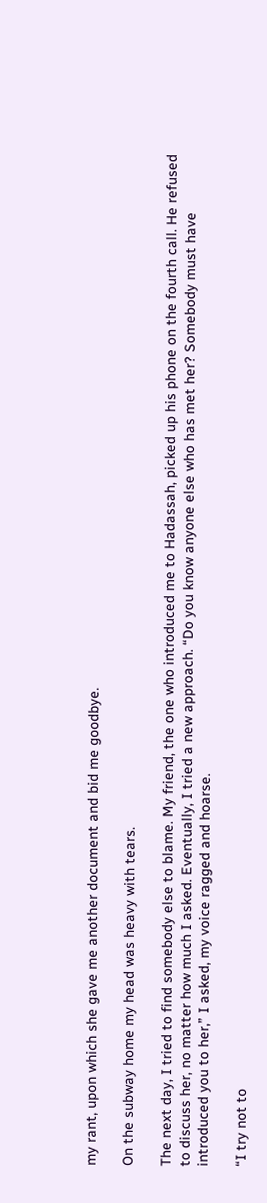my rant, upon which she gave me another document and bid me goodbye.

On the subway home my head was heavy with tears.

The next day, I tried to find somebody else to blame. My friend, the one who introduced me to Hadassah, picked up his phone on the fourth call. He refused to discuss her, no matter how much I asked. Eventually, I tried a new approach. “Do you know anyone else who has met her? Somebody must have introduced you to her,” I asked, my voice ragged and hoarse.

“I try not to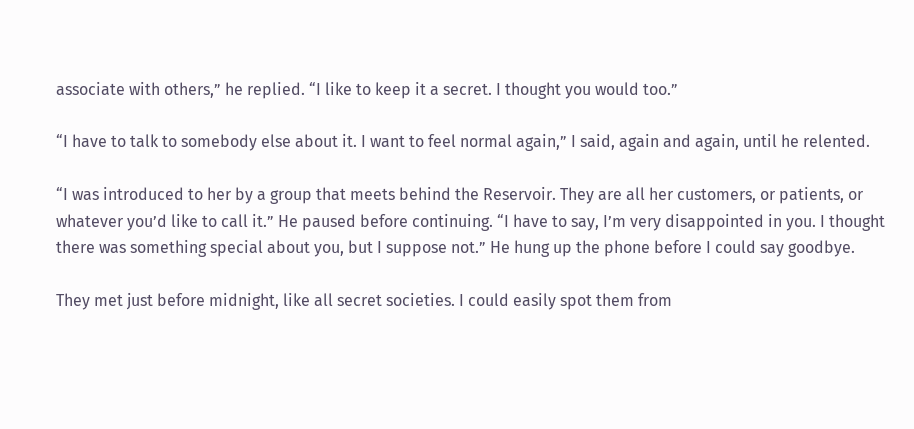associate with others,” he replied. “I like to keep it a secret. I thought you would too.”

“I have to talk to somebody else about it. I want to feel normal again,” I said, again and again, until he relented.

“I was introduced to her by a group that meets behind the Reservoir. They are all her customers, or patients, or whatever you’d like to call it.” He paused before continuing. “I have to say, I’m very disappointed in you. I thought there was something special about you, but I suppose not.” He hung up the phone before I could say goodbye.

They met just before midnight, like all secret societies. I could easily spot them from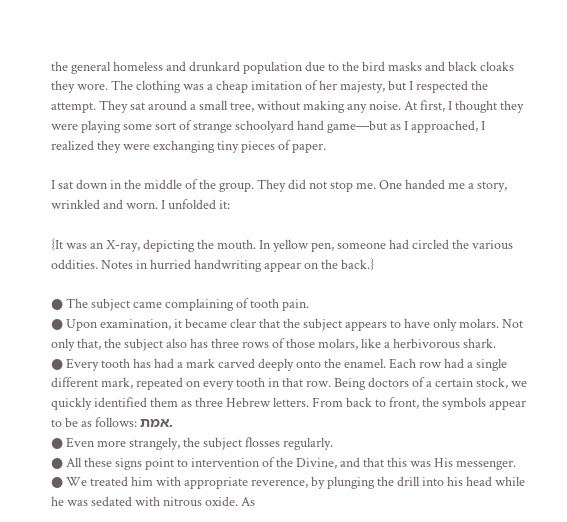the general homeless and drunkard population due to the bird masks and black cloaks they wore. The clothing was a cheap imitation of her majesty, but I respected the attempt. They sat around a small tree, without making any noise. At first, I thought they were playing some sort of strange schoolyard hand game—but as I approached, I realized they were exchanging tiny pieces of paper.

I sat down in the middle of the group. They did not stop me. One handed me a story, wrinkled and worn. I unfolded it:

{It was an X-ray, depicting the mouth. In yellow pen, someone had circled the various oddities. Notes in hurried handwriting appear on the back.}

● The subject came complaining of tooth pain.
● Upon examination, it became clear that the subject appears to have only molars. Not only that, the subject also has three rows of those molars, like a herbivorous shark.
● Every tooth has had a mark carved deeply onto the enamel. Each row had a single different mark, repeated on every tooth in that row. Being doctors of a certain stock, we quickly identified them as three Hebrew letters. From back to front, the symbols appear to be as follows: אמת.
● Even more strangely, the subject flosses regularly.
● All these signs point to intervention of the Divine, and that this was His messenger.
● We treated him with appropriate reverence, by plunging the drill into his head while he was sedated with nitrous oxide. As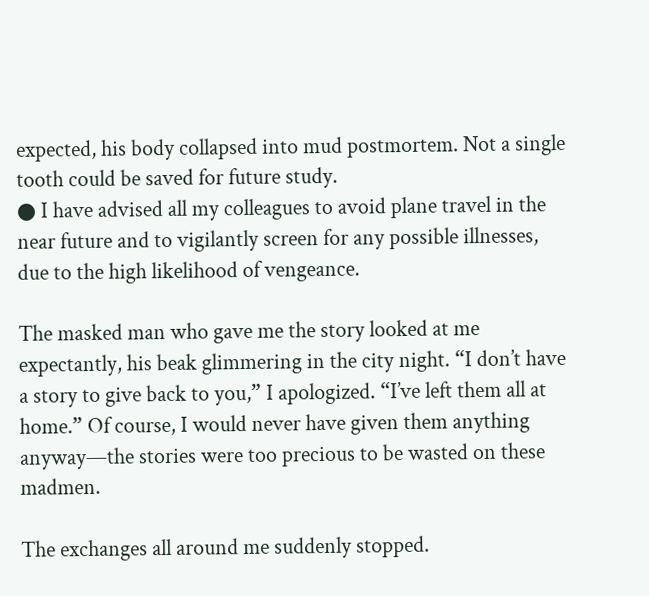expected, his body collapsed into mud postmortem. Not a single tooth could be saved for future study.
● I have advised all my colleagues to avoid plane travel in the near future and to vigilantly screen for any possible illnesses, due to the high likelihood of vengeance.

The masked man who gave me the story looked at me expectantly, his beak glimmering in the city night. “I don’t have a story to give back to you,” I apologized. “I’ve left them all at home.” Of course, I would never have given them anything anyway—the stories were too precious to be wasted on these madmen.

The exchanges all around me suddenly stopped.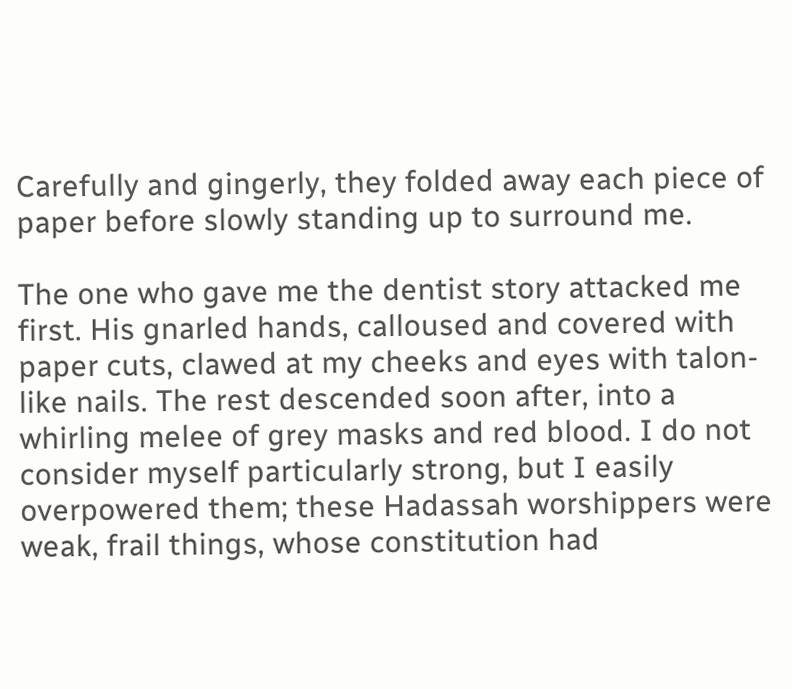Carefully and gingerly, they folded away each piece of paper before slowly standing up to surround me.

The one who gave me the dentist story attacked me first. His gnarled hands, calloused and covered with paper cuts, clawed at my cheeks and eyes with talon-like nails. The rest descended soon after, into a whirling melee of grey masks and red blood. I do not consider myself particularly strong, but I easily overpowered them; these Hadassah worshippers were weak, frail things, whose constitution had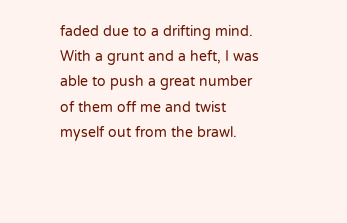faded due to a drifting mind. With a grunt and a heft, I was able to push a great number of them off me and twist myself out from the brawl.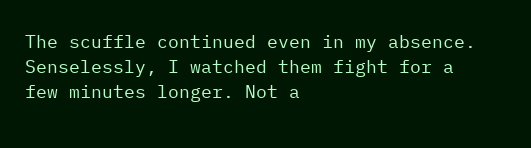The scuffle continued even in my absence. Senselessly, I watched them fight for a few minutes longer. Not a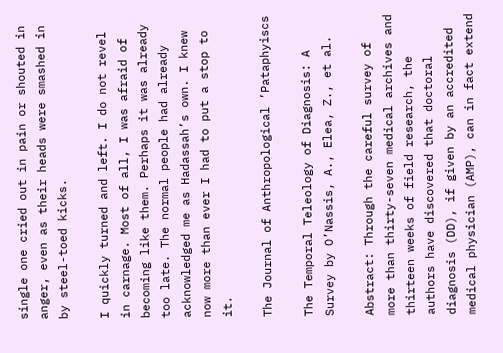single one cried out in pain or shouted in anger, even as their heads were smashed in by steel-toed kicks.

I quickly turned and left. I do not revel in carnage. Most of all, I was afraid of becoming like them. Perhaps it was already too late. The normal people had already acknowledged me as Hadassah’s own. I knew now more than ever I had to put a stop to it.

The Journal of Anthropological ’Pataphyiscs

The Temporal Teleology of Diagnosis: A Survey by O’Nassis, A., Elea, Z., et al.

Abstract: Through the careful survey of more than thirty-seven medical archives and thirteen weeks of field research, the authors have discovered that doctoral diagnosis (DD), if given by an accredited medical physician (AMP), can in fact extend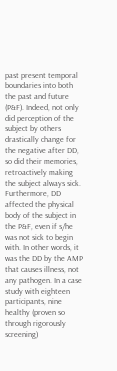past present temporal boundaries into both the past and future (P&F). Indeed, not only did perception of the subject by others drastically change for the negative after DD, so did their memories, retroactively making the subject always sick. Furthermore, DD affected the physical body of the subject in the P&F, even if s/he was not sick to begin with. In other words, it was the DD by the AMP that causes illness, not any pathogen. In a case study with eighteen participants, nine healthy (proven so through rigorously screening)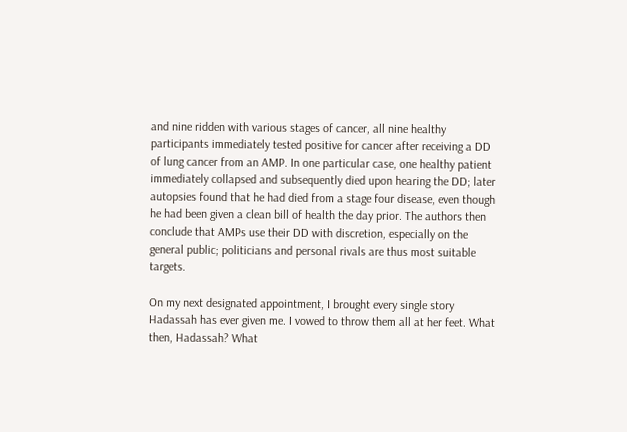and nine ridden with various stages of cancer, all nine healthy participants immediately tested positive for cancer after receiving a DD of lung cancer from an AMP. In one particular case, one healthy patient immediately collapsed and subsequently died upon hearing the DD; later autopsies found that he had died from a stage four disease, even though he had been given a clean bill of health the day prior. The authors then conclude that AMPs use their DD with discretion, especially on the general public; politicians and personal rivals are thus most suitable targets.

On my next designated appointment, I brought every single story Hadassah has ever given me. I vowed to throw them all at her feet. What then, Hadassah? What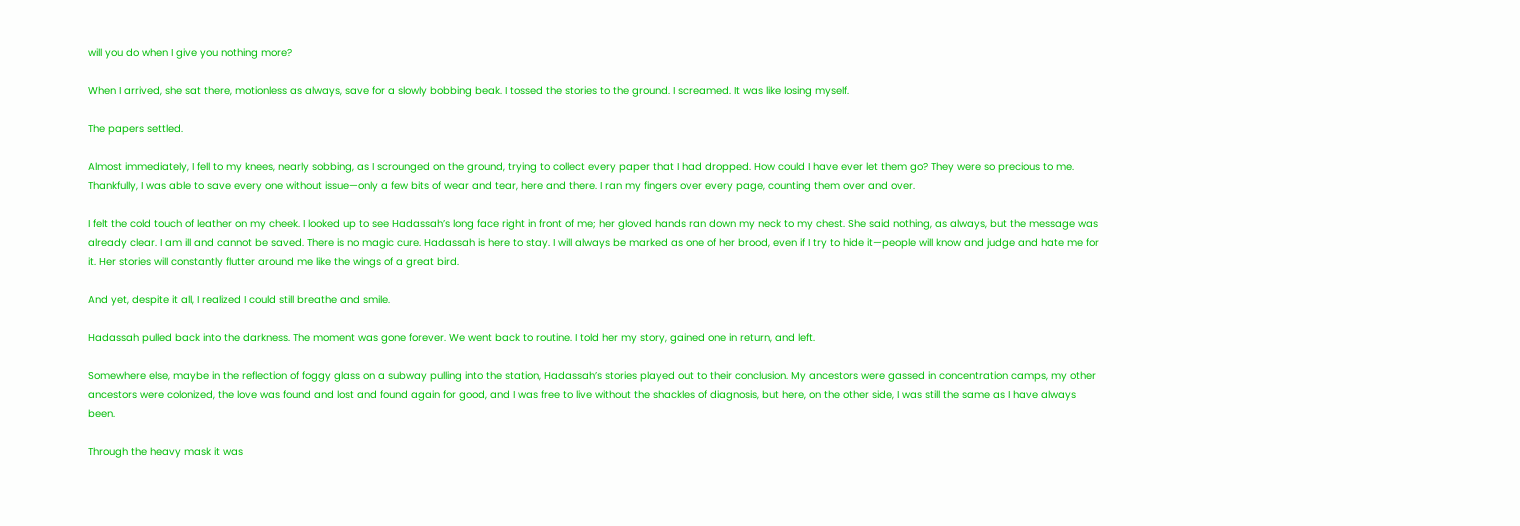will you do when I give you nothing more?

When I arrived, she sat there, motionless as always, save for a slowly bobbing beak. I tossed the stories to the ground. I screamed. It was like losing myself.

The papers settled.

Almost immediately, I fell to my knees, nearly sobbing, as I scrounged on the ground, trying to collect every paper that I had dropped. How could I have ever let them go? They were so precious to me. Thankfully, I was able to save every one without issue—only a few bits of wear and tear, here and there. I ran my fingers over every page, counting them over and over.

I felt the cold touch of leather on my cheek. I looked up to see Hadassah’s long face right in front of me; her gloved hands ran down my neck to my chest. She said nothing, as always, but the message was already clear. I am ill and cannot be saved. There is no magic cure. Hadassah is here to stay. I will always be marked as one of her brood, even if I try to hide it—people will know and judge and hate me for it. Her stories will constantly flutter around me like the wings of a great bird.

And yet, despite it all, I realized I could still breathe and smile.

Hadassah pulled back into the darkness. The moment was gone forever. We went back to routine. I told her my story, gained one in return, and left.

Somewhere else, maybe in the reflection of foggy glass on a subway pulling into the station, Hadassah’s stories played out to their conclusion. My ancestors were gassed in concentration camps, my other ancestors were colonized, the love was found and lost and found again for good, and I was free to live without the shackles of diagnosis, but here, on the other side, I was still the same as I have always been.

Through the heavy mask it was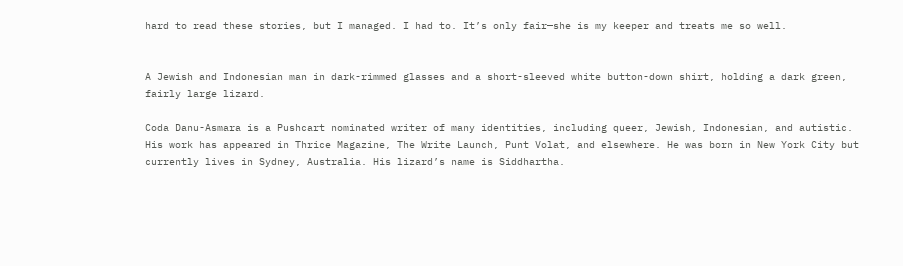hard to read these stories, but I managed. I had to. It’s only fair—she is my keeper and treats me so well.


A Jewish and Indonesian man in dark-rimmed glasses and a short-sleeved white button-down shirt, holding a dark green, fairly large lizard.

Coda Danu-Asmara is a Pushcart nominated writer of many identities, including queer, Jewish, Indonesian, and autistic. His work has appeared in Thrice Magazine, The Write Launch, Punt Volat, and elsewhere. He was born in New York City but currently lives in Sydney, Australia. His lizard’s name is Siddhartha.